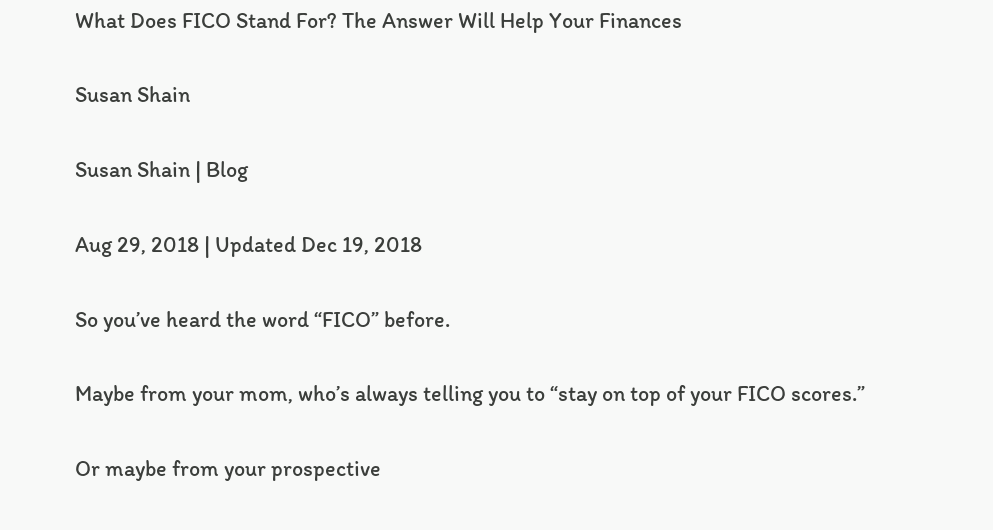What Does FICO Stand For? The Answer Will Help Your Finances

Susan Shain

Susan Shain | Blog

Aug 29, 2018 | Updated Dec 19, 2018

So you’ve heard the word “FICO” before.

Maybe from your mom, who’s always telling you to “stay on top of your FICO scores.”

Or maybe from your prospective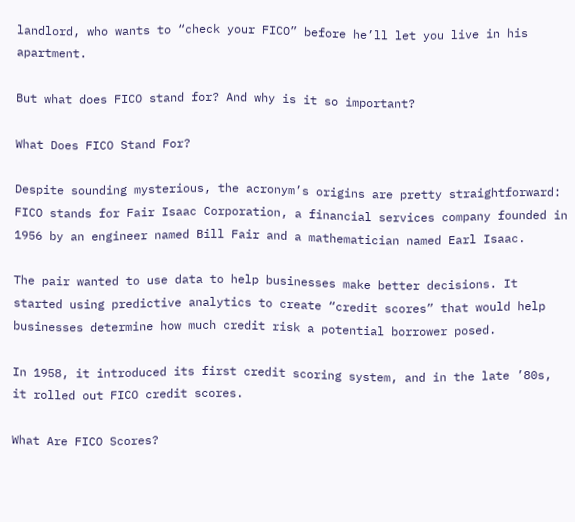landlord, who wants to “check your FICO” before he’ll let you live in his apartment.

But what does FICO stand for? And why is it so important?

What Does FICO Stand For?

Despite sounding mysterious, the acronym’s origins are pretty straightforward: FICO stands for Fair Isaac Corporation, a financial services company founded in 1956 by an engineer named Bill Fair and a mathematician named Earl Isaac.

The pair wanted to use data to help businesses make better decisions. It started using predictive analytics to create “credit scores” that would help businesses determine how much credit risk a potential borrower posed.

In 1958, it introduced its first credit scoring system, and in the late ’80s, it rolled out FICO credit scores.

What Are FICO Scores?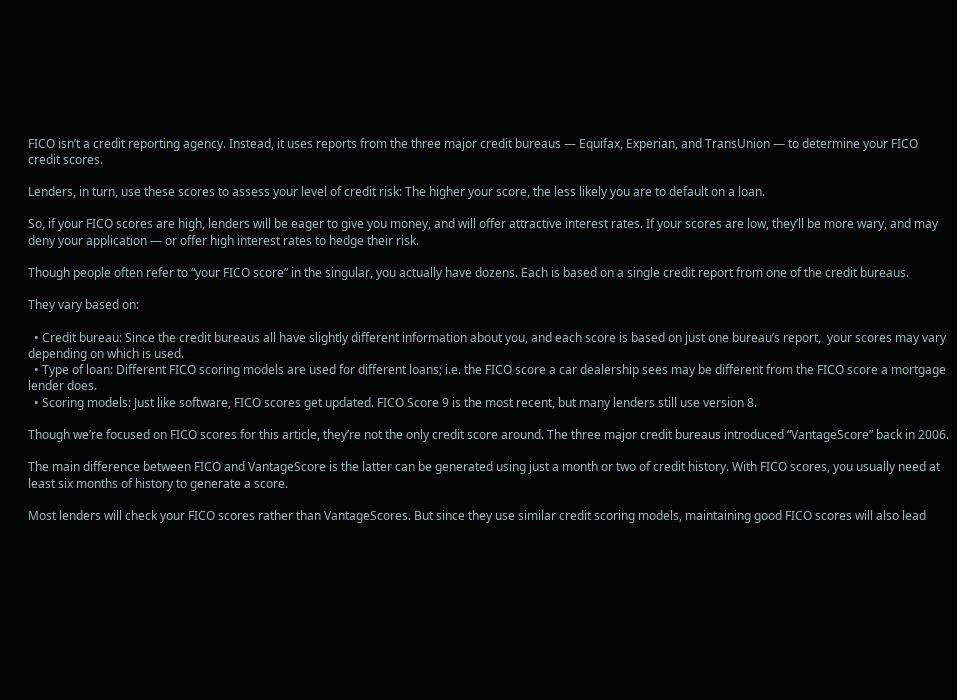FICO isn’t a credit reporting agency. Instead, it uses reports from the three major credit bureaus — Equifax, Experian, and TransUnion — to determine your FICO credit scores.

Lenders, in turn, use these scores to assess your level of credit risk: The higher your score, the less likely you are to default on a loan.

So, if your FICO scores are high, lenders will be eager to give you money, and will offer attractive interest rates. If your scores are low, they’ll be more wary, and may deny your application — or offer high interest rates to hedge their risk.

Though people often refer to “your FICO score” in the singular, you actually have dozens. Each is based on a single credit report from one of the credit bureaus.

They vary based on:

  • Credit bureau: Since the credit bureaus all have slightly different information about you, and each score is based on just one bureau’s report,  your scores may vary depending on which is used.
  • Type of loan: Different FICO scoring models are used for different loans; i.e. the FICO score a car dealership sees may be different from the FICO score a mortgage lender does.
  • Scoring models: Just like software, FICO scores get updated. FICO Score 9 is the most recent, but many lenders still use version 8.

Though we’re focused on FICO scores for this article, they’re not the only credit score around. The three major credit bureaus introduced “VantageScore” back in 2006.

The main difference between FICO and VantageScore is the latter can be generated using just a month or two of credit history. With FICO scores, you usually need at least six months of history to generate a score.

Most lenders will check your FICO scores rather than VantageScores. But since they use similar credit scoring models, maintaining good FICO scores will also lead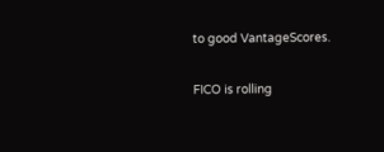to good VantageScores.

FICO is rolling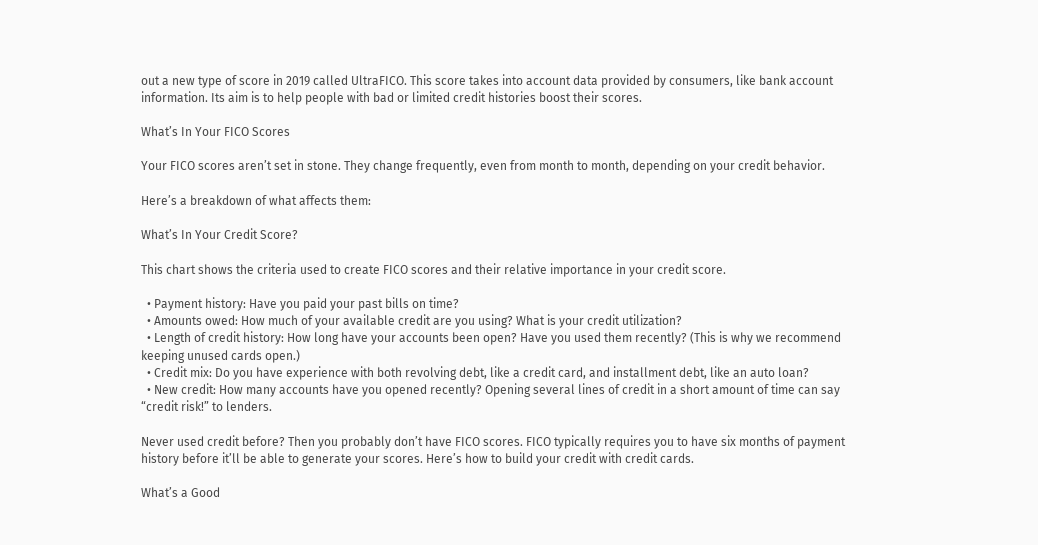out a new type of score in 2019 called UltraFICO. This score takes into account data provided by consumers, like bank account information. Its aim is to help people with bad or limited credit histories boost their scores.

What’s In Your FICO Scores

Your FICO scores aren’t set in stone. They change frequently, even from month to month, depending on your credit behavior.

Here’s a breakdown of what affects them:

What’s In Your Credit Score?

This chart shows the criteria used to create FICO scores and their relative importance in your credit score.

  • Payment history: Have you paid your past bills on time?
  • Amounts owed: How much of your available credit are you using? What is your credit utilization?
  • Length of credit history: How long have your accounts been open? Have you used them recently? (This is why we recommend keeping unused cards open.)
  • Credit mix: Do you have experience with both revolving debt, like a credit card, and installment debt, like an auto loan?
  • New credit: How many accounts have you opened recently? Opening several lines of credit in a short amount of time can say “credit risk!” to lenders.

Never used credit before? Then you probably don’t have FICO scores. FICO typically requires you to have six months of payment history before it’ll be able to generate your scores. Here’s how to build your credit with credit cards.

What’s a Good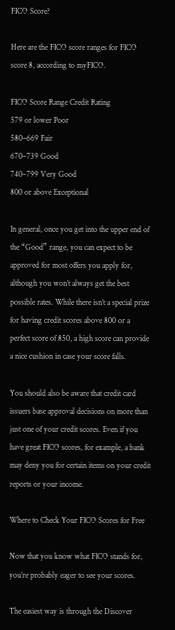FICO Score?

Here are the FICO score ranges for FICO score 8, according to myFICO.

FICO Score Range Credit Rating
579 or lower Poor
580–669 Fair
670–739 Good
740–799 Very Good
800 or above Exceptional

In general, once you get into the upper end of the “Good” range, you can expect to be approved for most offers you apply for, although you won’t always get the best possible rates. While there isn’t a special prize for having credit scores above 800 or a perfect score of 850, a high score can provide a nice cushion in case your score falls.

You should also be aware that credit card issuers base approval decisions on more than just one of your credit scores. Even if you have great FICO scores, for example, a bank may deny you for certain items on your credit reports or your income.

Where to Check Your FICO Scores for Free

Now that you know what FICO stands for, you’re probably eager to see your scores.

The easiest way is through the Discover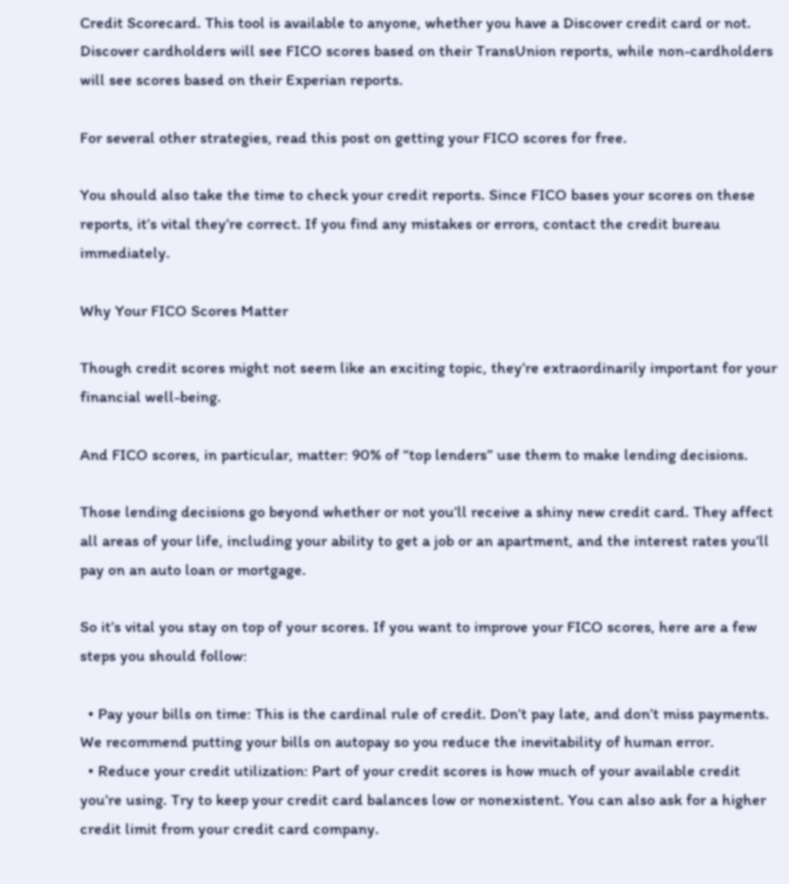Credit Scorecard. This tool is available to anyone, whether you have a Discover credit card or not. Discover cardholders will see FICO scores based on their TransUnion reports, while non-cardholders will see scores based on their Experian reports.

For several other strategies, read this post on getting your FICO scores for free.

You should also take the time to check your credit reports. Since FICO bases your scores on these reports, it’s vital they’re correct. If you find any mistakes or errors, contact the credit bureau immediately.

Why Your FICO Scores Matter

Though credit scores might not seem like an exciting topic, they’re extraordinarily important for your financial well-being.

And FICO scores, in particular, matter: 90% of “top lenders” use them to make lending decisions.

Those lending decisions go beyond whether or not you’ll receive a shiny new credit card. They affect all areas of your life, including your ability to get a job or an apartment, and the interest rates you’ll pay on an auto loan or mortgage.

So it’s vital you stay on top of your scores. If you want to improve your FICO scores, here are a few steps you should follow:

  • Pay your bills on time: This is the cardinal rule of credit. Don’t pay late, and don’t miss payments. We recommend putting your bills on autopay so you reduce the inevitability of human error.
  • Reduce your credit utilization: Part of your credit scores is how much of your available credit you’re using. Try to keep your credit card balances low or nonexistent. You can also ask for a higher credit limit from your credit card company.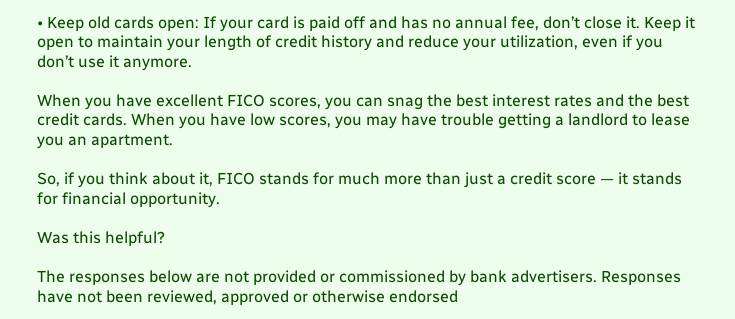• Keep old cards open: If your card is paid off and has no annual fee, don’t close it. Keep it open to maintain your length of credit history and reduce your utilization, even if you don’t use it anymore.

When you have excellent FICO scores, you can snag the best interest rates and the best credit cards. When you have low scores, you may have trouble getting a landlord to lease you an apartment.

So, if you think about it, FICO stands for much more than just a credit score — it stands for financial opportunity.

Was this helpful?

The responses below are not provided or commissioned by bank advertisers. Responses have not been reviewed, approved or otherwise endorsed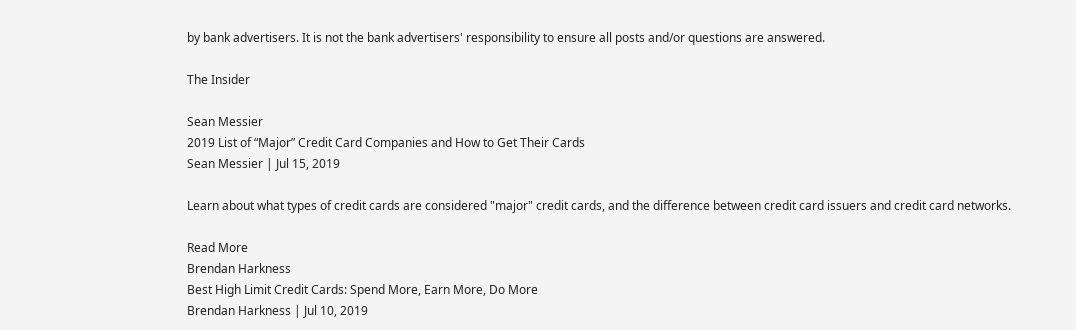by bank advertisers. It is not the bank advertisers' responsibility to ensure all posts and/or questions are answered.

The Insider

Sean Messier
2019 List of “Major” Credit Card Companies and How to Get Their Cards
Sean Messier | Jul 15, 2019

Learn about what types of credit cards are considered "major" credit cards, and the difference between credit card issuers and credit card networks.

Read More
Brendan Harkness
Best High Limit Credit Cards: Spend More, Earn More, Do More
Brendan Harkness | Jul 10, 2019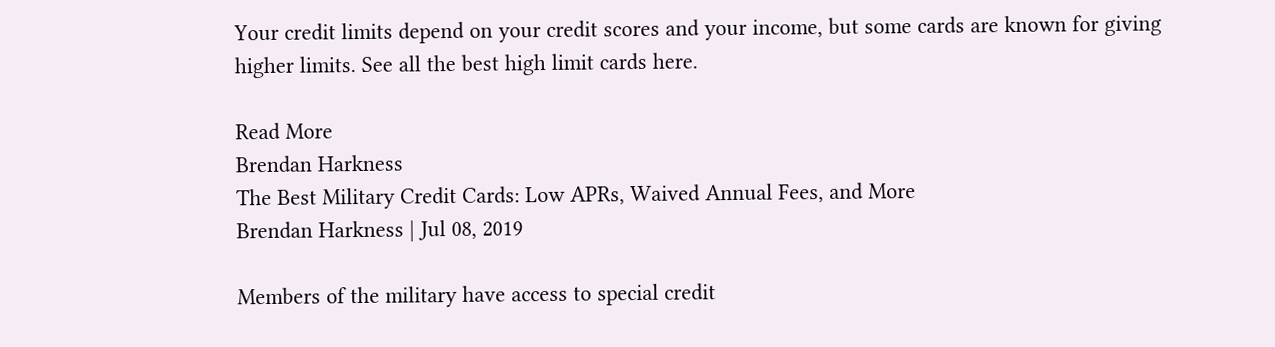Your credit limits depend on your credit scores and your income, but some cards are known for giving higher limits. See all the best high limit cards here.

Read More
Brendan Harkness
The Best Military Credit Cards: Low APRs, Waived Annual Fees, and More
Brendan Harkness | Jul 08, 2019

Members of the military have access to special credit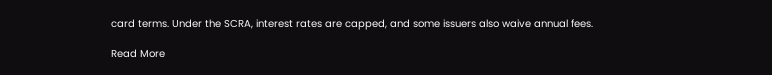card terms. Under the SCRA, interest rates are capped, and some issuers also waive annual fees.

Read More